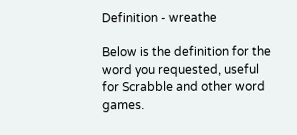Definition - wreathe

Below is the definition for the word you requested, useful for Scrabble and other word games.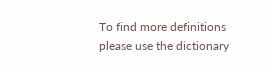To find more definitions please use the dictionary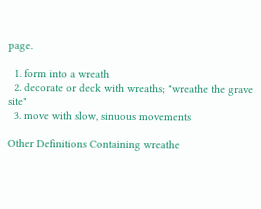page.

  1. form into a wreath
  2. decorate or deck with wreaths; "wreathe the grave site"
  3. move with slow, sinuous movements

Other Definitions Containing wreathe